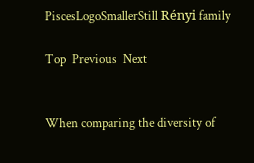PiscesLogoSmallerStill Rényi family

Top  Previous  Next


When comparing the diversity of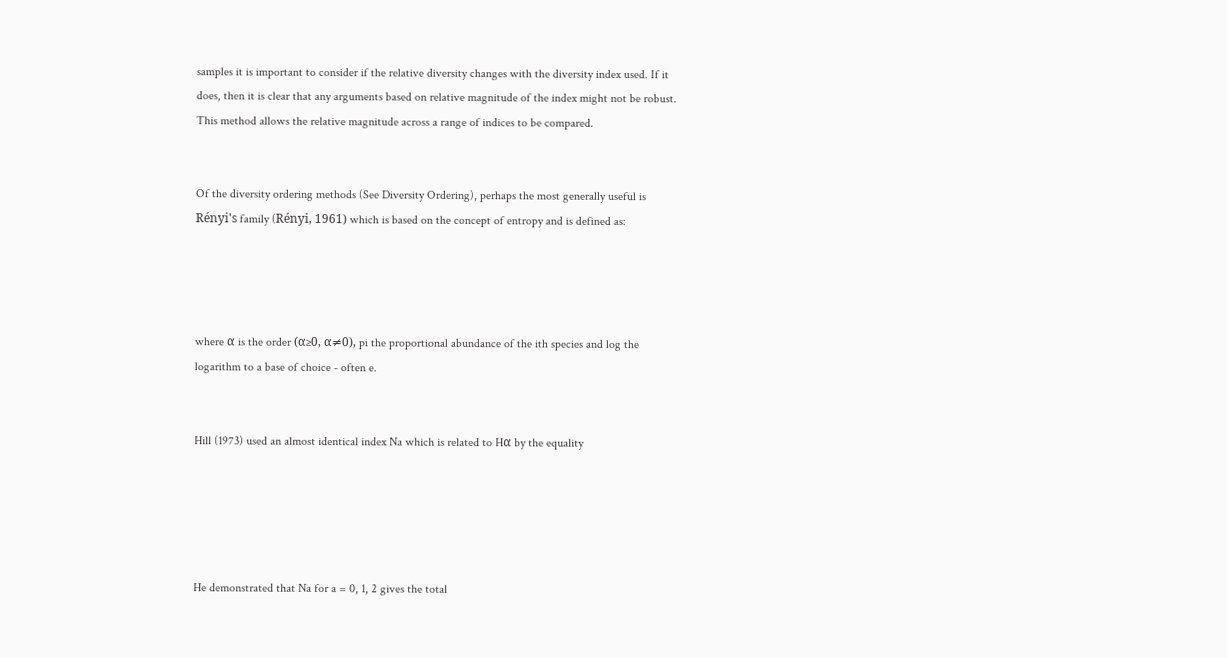samples it is important to consider if the relative diversity changes with the diversity index used. If it does, then it is clear that any arguments based on relative magnitude of the index might not be robust. This method allows the relative magnitude across a range of indices to be compared.


Of the diversity ordering methods (See Diversity Ordering), perhaps the most generally useful is Rényi's family (Rényi, 1961) which is based on the concept of entropy and is defined as:




where α is the order (α≥0, α≠0), pi the proportional abundance of the ith species and log the logarithm to a base of choice - often e.


Hill (1973) used an almost identical index Na which is related to Hα by the equality





He demonstrated that Na for a = 0, 1, 2 gives the total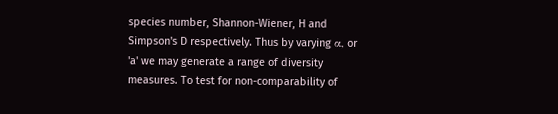species number, Shannon-Wiener, H and Simpson's D respectively. Thus by varying α, or 'a' we may generate a range of diversity measures. To test for non-comparability of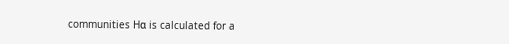communities Hα is calculated for a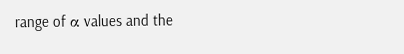range of α values and the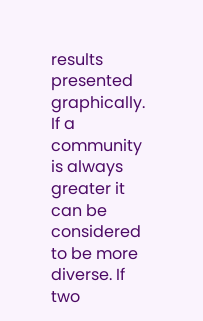results presented graphically. If a community is always greater it can be considered to be more diverse. If two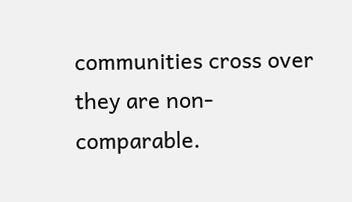communities cross over they are non-comparable.